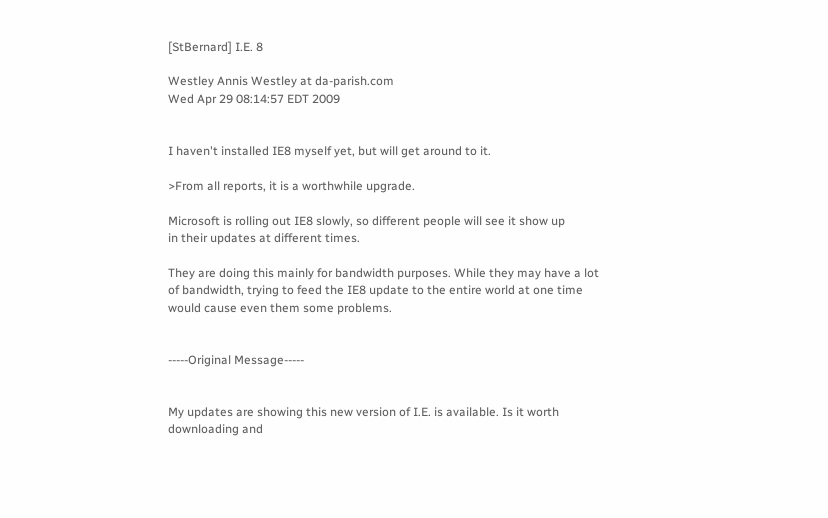[StBernard] I.E. 8

Westley Annis Westley at da-parish.com
Wed Apr 29 08:14:57 EDT 2009


I haven't installed IE8 myself yet, but will get around to it.

>From all reports, it is a worthwhile upgrade.

Microsoft is rolling out IE8 slowly, so different people will see it show up
in their updates at different times.

They are doing this mainly for bandwidth purposes. While they may have a lot
of bandwidth, trying to feed the IE8 update to the entire world at one time
would cause even them some problems.


-----Original Message-----


My updates are showing this new version of I.E. is available. Is it worth
downloading and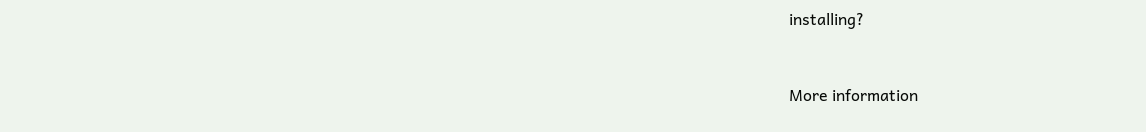installing?


More information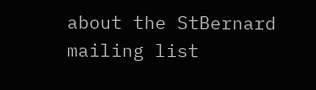about the StBernard mailing list